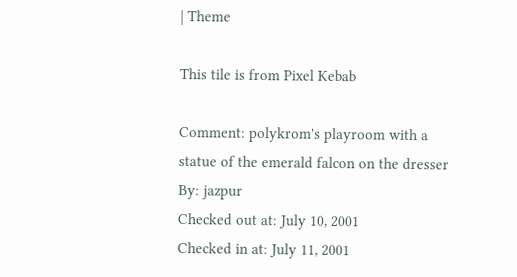| Theme

This tile is from Pixel Kebab

Comment: polykrom's playroom with a statue of the emerald falcon on the dresser
By: jazpur
Checked out at: July 10, 2001
Checked in at: July 11, 2001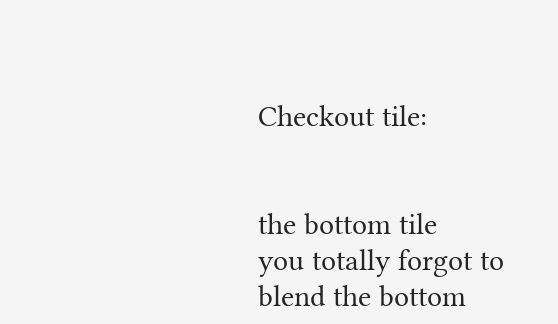Checkout tile:


the bottom tile
you totally forgot to blend the bottom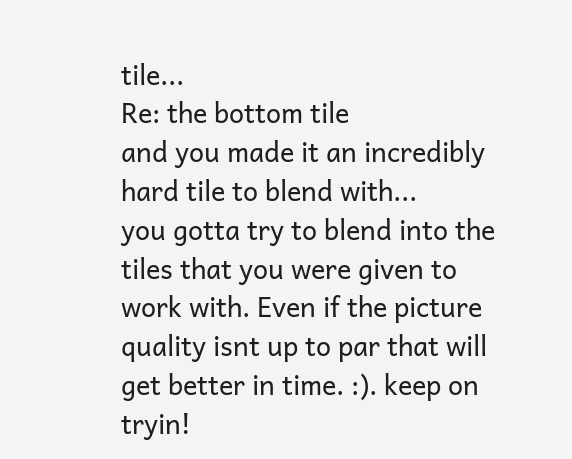tile...
Re: the bottom tile
and you made it an incredibly hard tile to blend with...
you gotta try to blend into the tiles that you were given to work with. Even if the picture quality isnt up to par that will get better in time. :). keep on tryin!